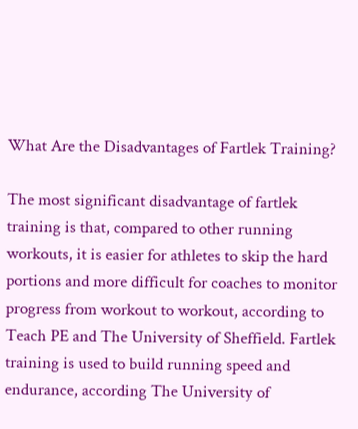What Are the Disadvantages of Fartlek Training?

The most significant disadvantage of fartlek training is that, compared to other running workouts, it is easier for athletes to skip the hard portions and more difficult for coaches to monitor progress from workout to workout, according to Teach PE and The University of Sheffield. Fartlek training is used to build running speed and endurance, according The University of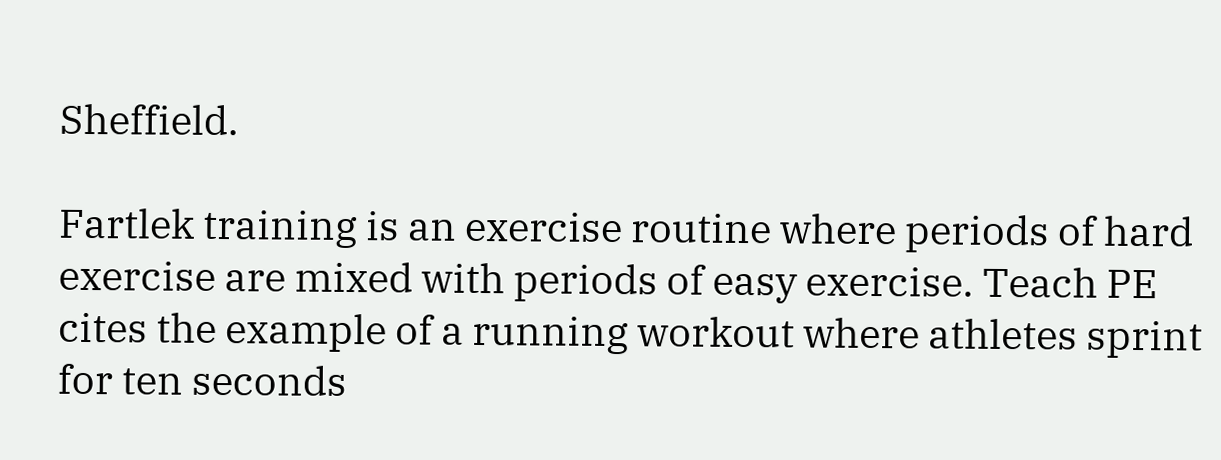Sheffield.

Fartlek training is an exercise routine where periods of hard exercise are mixed with periods of easy exercise. Teach PE cites the example of a running workout where athletes sprint for ten seconds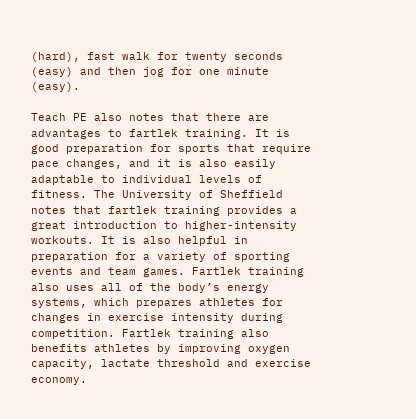(hard), fast walk for twenty seconds (easy) and then jog for one minute (easy).

Teach PE also notes that there are advantages to fartlek training. It is good preparation for sports that require pace changes, and it is also easily adaptable to individual levels of fitness. The University of Sheffield notes that fartlek training provides a great introduction to higher-intensity workouts. It is also helpful in preparation for a variety of sporting events and team games. Fartlek training also uses all of the body’s energy systems, which prepares athletes for changes in exercise intensity during competition. Fartlek training also benefits athletes by improving oxygen capacity, lactate threshold and exercise economy.